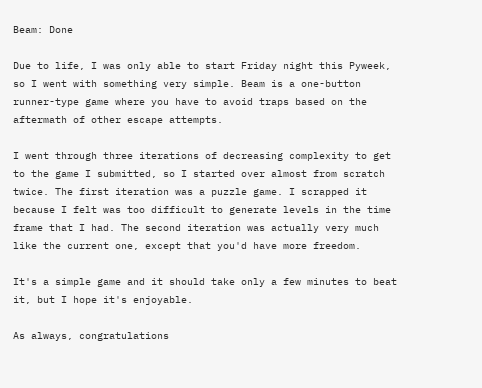Beam: Done

Due to life, I was only able to start Friday night this Pyweek, so I went with something very simple. Beam is a one-button runner-type game where you have to avoid traps based on the aftermath of other escape attempts.

I went through three iterations of decreasing complexity to get to the game I submitted, so I started over almost from scratch twice. The first iteration was a puzzle game. I scrapped it because I felt was too difficult to generate levels in the time frame that I had. The second iteration was actually very much like the current one, except that you'd have more freedom.

It's a simple game and it should take only a few minutes to beat it, but I hope it's enjoyable.

As always, congratulations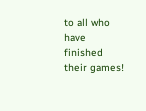to all who have finished their games!